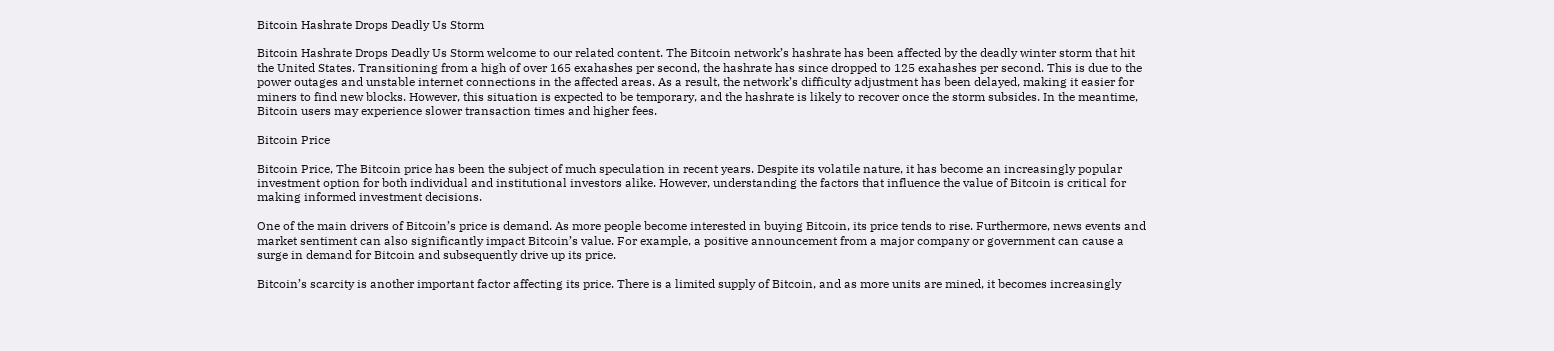Bitcoin Hashrate Drops Deadly Us Storm

Bitcoin Hashrate Drops Deadly Us Storm welcome to our related content. The Bitcoin network’s hashrate has been affected by the deadly winter storm that hit the United States. Transitioning from a high of over 165 exahashes per second, the hashrate has since dropped to 125 exahashes per second. This is due to the power outages and unstable internet connections in the affected areas. As a result, the network’s difficulty adjustment has been delayed, making it easier for miners to find new blocks. However, this situation is expected to be temporary, and the hashrate is likely to recover once the storm subsides. In the meantime, Bitcoin users may experience slower transaction times and higher fees.

Bitcoin Price

Bitcoin Price, The Bitcoin price has been the subject of much speculation in recent years. Despite its volatile nature, it has become an increasingly popular investment option for both individual and institutional investors alike. However, understanding the factors that influence the value of Bitcoin is critical for making informed investment decisions.

One of the main drivers of Bitcoin’s price is demand. As more people become interested in buying Bitcoin, its price tends to rise. Furthermore, news events and market sentiment can also significantly impact Bitcoin’s value. For example, a positive announcement from a major company or government can cause a surge in demand for Bitcoin and subsequently drive up its price.

Bitcoin’s scarcity is another important factor affecting its price. There is a limited supply of Bitcoin, and as more units are mined, it becomes increasingly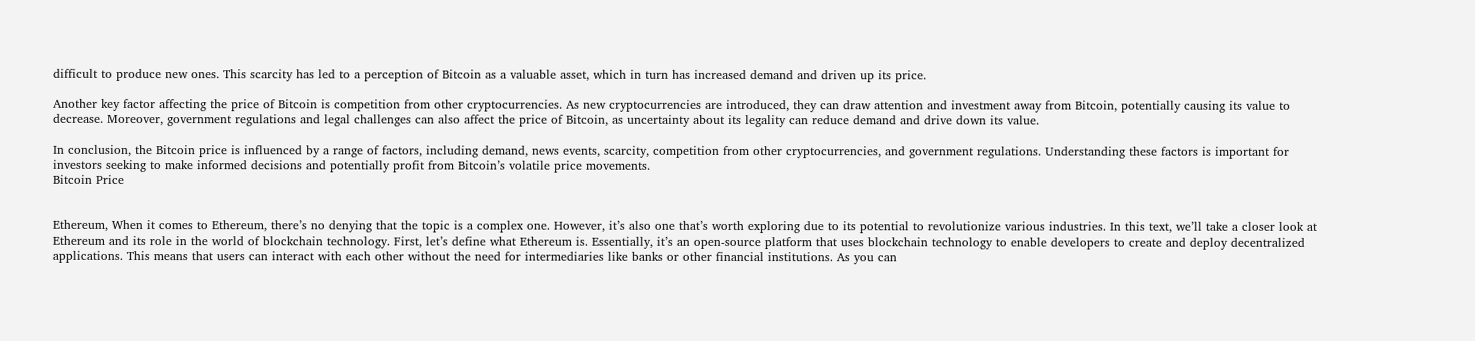difficult to produce new ones. This scarcity has led to a perception of Bitcoin as a valuable asset, which in turn has increased demand and driven up its price.

Another key factor affecting the price of Bitcoin is competition from other cryptocurrencies. As new cryptocurrencies are introduced, they can draw attention and investment away from Bitcoin, potentially causing its value to decrease. Moreover, government regulations and legal challenges can also affect the price of Bitcoin, as uncertainty about its legality can reduce demand and drive down its value.

In conclusion, the Bitcoin price is influenced by a range of factors, including demand, news events, scarcity, competition from other cryptocurrencies, and government regulations. Understanding these factors is important for investors seeking to make informed decisions and potentially profit from Bitcoin’s volatile price movements.
Bitcoin Price


Ethereum, When it comes to Ethereum, there’s no denying that the topic is a complex one. However, it’s also one that’s worth exploring due to its potential to revolutionize various industries. In this text, we’ll take a closer look at Ethereum and its role in the world of blockchain technology. First, let’s define what Ethereum is. Essentially, it’s an open-source platform that uses blockchain technology to enable developers to create and deploy decentralized applications. This means that users can interact with each other without the need for intermediaries like banks or other financial institutions. As you can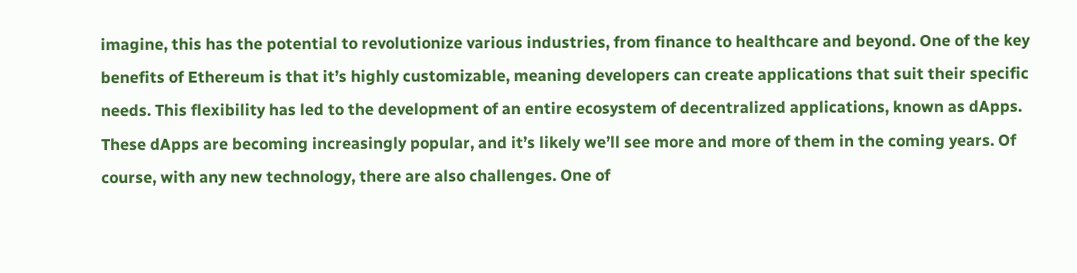imagine, this has the potential to revolutionize various industries, from finance to healthcare and beyond. One of the key benefits of Ethereum is that it’s highly customizable, meaning developers can create applications that suit their specific needs. This flexibility has led to the development of an entire ecosystem of decentralized applications, known as dApps. These dApps are becoming increasingly popular, and it’s likely we’ll see more and more of them in the coming years. Of course, with any new technology, there are also challenges. One of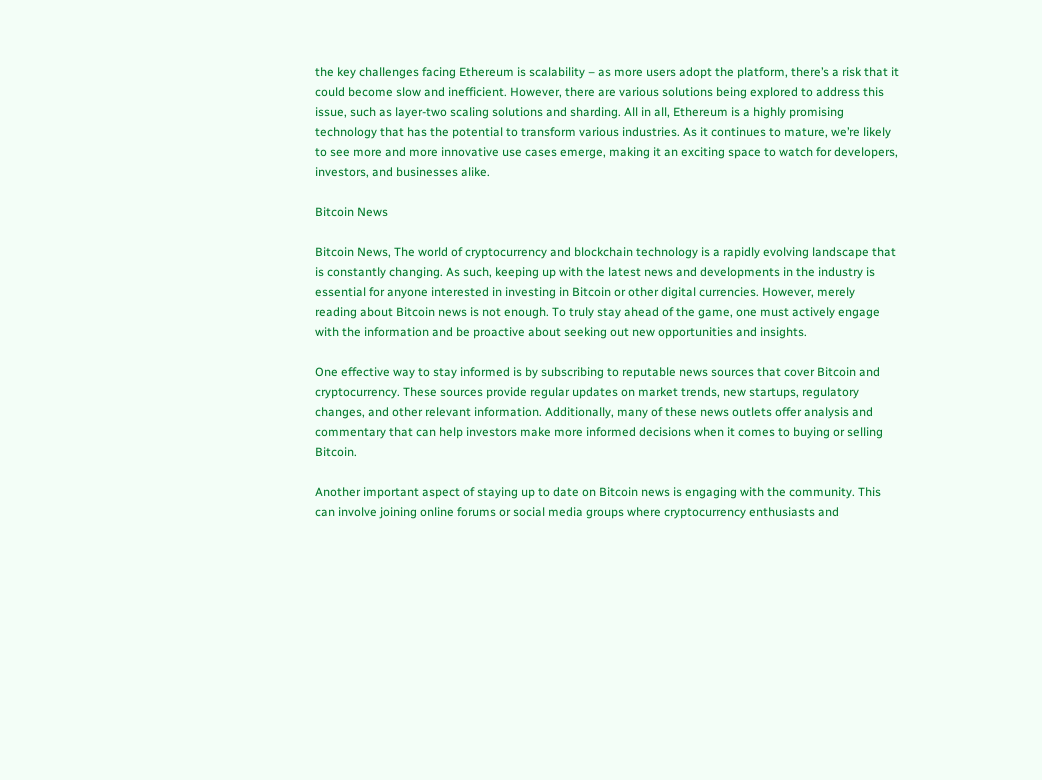the key challenges facing Ethereum is scalability – as more users adopt the platform, there’s a risk that it could become slow and inefficient. However, there are various solutions being explored to address this issue, such as layer-two scaling solutions and sharding. All in all, Ethereum is a highly promising technology that has the potential to transform various industries. As it continues to mature, we’re likely to see more and more innovative use cases emerge, making it an exciting space to watch for developers, investors, and businesses alike.

Bitcoin News

Bitcoin News, The world of cryptocurrency and blockchain technology is a rapidly evolving landscape that is constantly changing. As such, keeping up with the latest news and developments in the industry is essential for anyone interested in investing in Bitcoin or other digital currencies. However, merely reading about Bitcoin news is not enough. To truly stay ahead of the game, one must actively engage with the information and be proactive about seeking out new opportunities and insights.

One effective way to stay informed is by subscribing to reputable news sources that cover Bitcoin and cryptocurrency. These sources provide regular updates on market trends, new startups, regulatory changes, and other relevant information. Additionally, many of these news outlets offer analysis and commentary that can help investors make more informed decisions when it comes to buying or selling Bitcoin.

Another important aspect of staying up to date on Bitcoin news is engaging with the community. This can involve joining online forums or social media groups where cryptocurrency enthusiasts and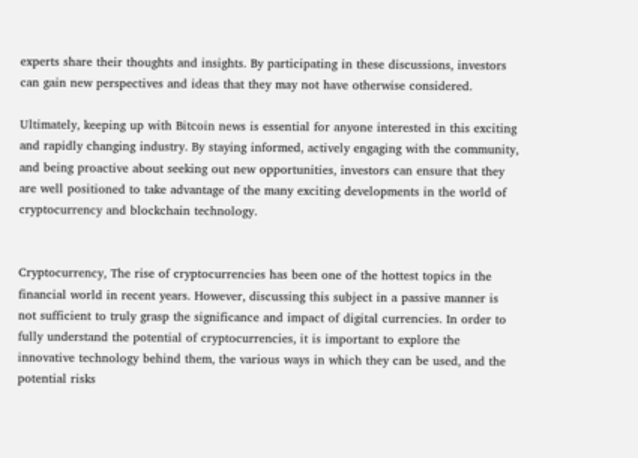experts share their thoughts and insights. By participating in these discussions, investors can gain new perspectives and ideas that they may not have otherwise considered.

Ultimately, keeping up with Bitcoin news is essential for anyone interested in this exciting and rapidly changing industry. By staying informed, actively engaging with the community, and being proactive about seeking out new opportunities, investors can ensure that they are well positioned to take advantage of the many exciting developments in the world of cryptocurrency and blockchain technology.


Cryptocurrency, The rise of cryptocurrencies has been one of the hottest topics in the financial world in recent years. However, discussing this subject in a passive manner is not sufficient to truly grasp the significance and impact of digital currencies. In order to fully understand the potential of cryptocurrencies, it is important to explore the innovative technology behind them, the various ways in which they can be used, and the potential risks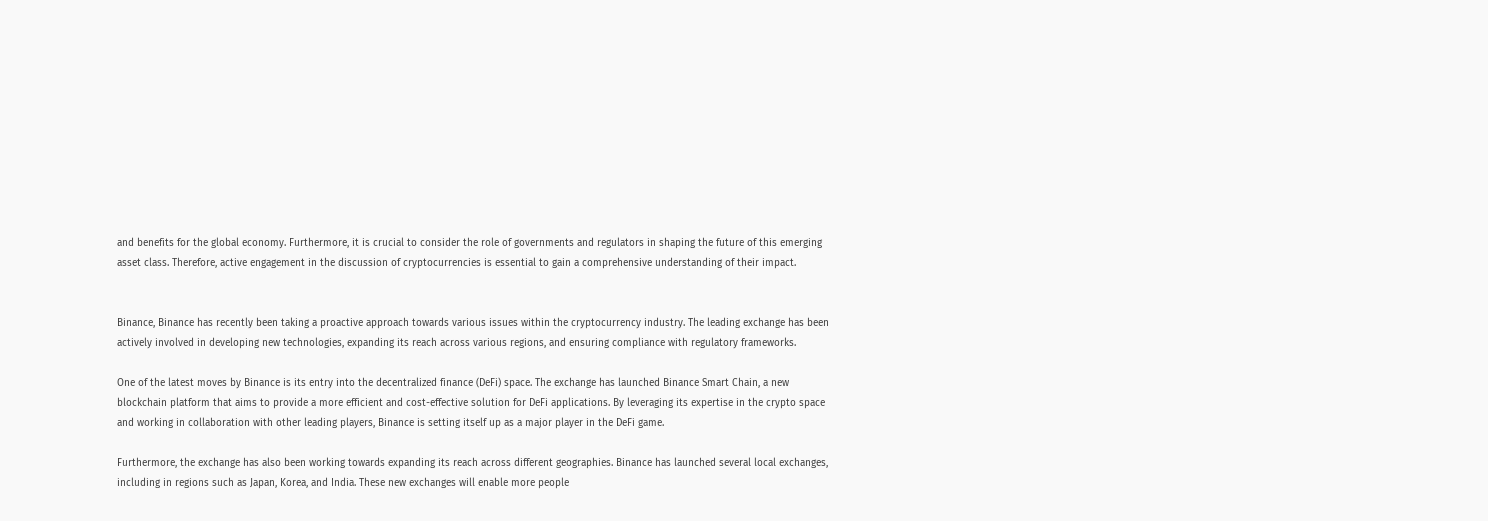and benefits for the global economy. Furthermore, it is crucial to consider the role of governments and regulators in shaping the future of this emerging asset class. Therefore, active engagement in the discussion of cryptocurrencies is essential to gain a comprehensive understanding of their impact.


Binance, Binance has recently been taking a proactive approach towards various issues within the cryptocurrency industry. The leading exchange has been actively involved in developing new technologies, expanding its reach across various regions, and ensuring compliance with regulatory frameworks.

One of the latest moves by Binance is its entry into the decentralized finance (DeFi) space. The exchange has launched Binance Smart Chain, a new blockchain platform that aims to provide a more efficient and cost-effective solution for DeFi applications. By leveraging its expertise in the crypto space and working in collaboration with other leading players, Binance is setting itself up as a major player in the DeFi game.

Furthermore, the exchange has also been working towards expanding its reach across different geographies. Binance has launched several local exchanges, including in regions such as Japan, Korea, and India. These new exchanges will enable more people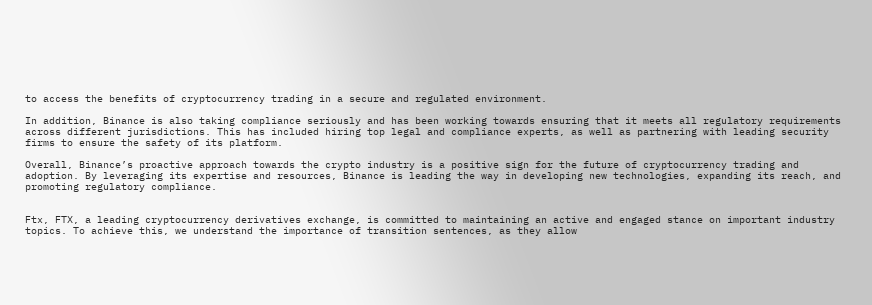to access the benefits of cryptocurrency trading in a secure and regulated environment.

In addition, Binance is also taking compliance seriously and has been working towards ensuring that it meets all regulatory requirements across different jurisdictions. This has included hiring top legal and compliance experts, as well as partnering with leading security firms to ensure the safety of its platform.

Overall, Binance’s proactive approach towards the crypto industry is a positive sign for the future of cryptocurrency trading and adoption. By leveraging its expertise and resources, Binance is leading the way in developing new technologies, expanding its reach, and promoting regulatory compliance.


Ftx, FTX, a leading cryptocurrency derivatives exchange, is committed to maintaining an active and engaged stance on important industry topics. To achieve this, we understand the importance of transition sentences, as they allow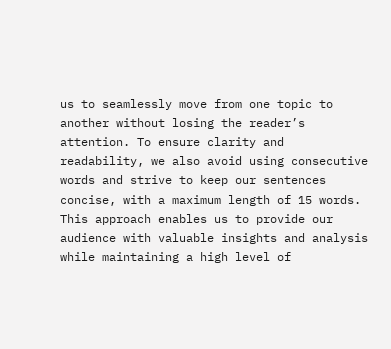us to seamlessly move from one topic to another without losing the reader’s attention. To ensure clarity and readability, we also avoid using consecutive words and strive to keep our sentences concise, with a maximum length of 15 words. This approach enables us to provide our audience with valuable insights and analysis while maintaining a high level of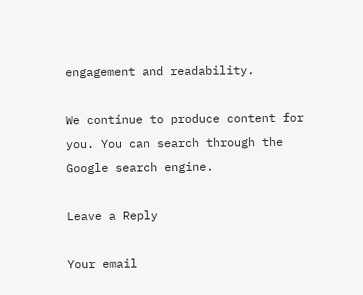engagement and readability.

We continue to produce content for you. You can search through the Google search engine.

Leave a Reply

Your email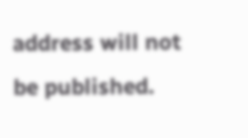address will not be published.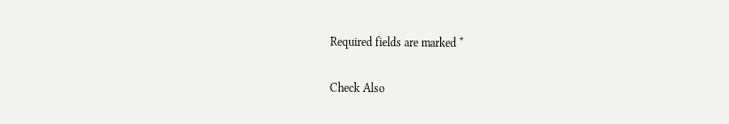Required fields are marked *

Check Also